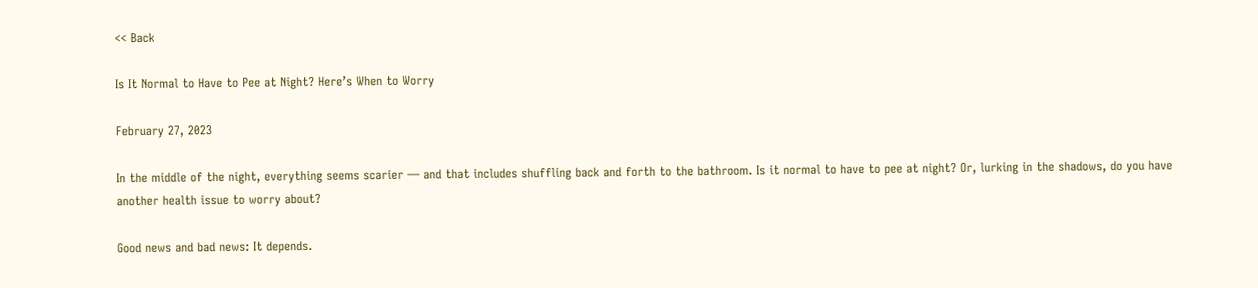<< Back

Is It Normal to Have to Pee at Night? Here’s When to Worry

February 27, 2023

In the middle of the night, everything seems scarier — and that includes shuffling back and forth to the bathroom. Is it normal to have to pee at night? Or, lurking in the shadows, do you have another health issue to worry about?

Good news and bad news: It depends.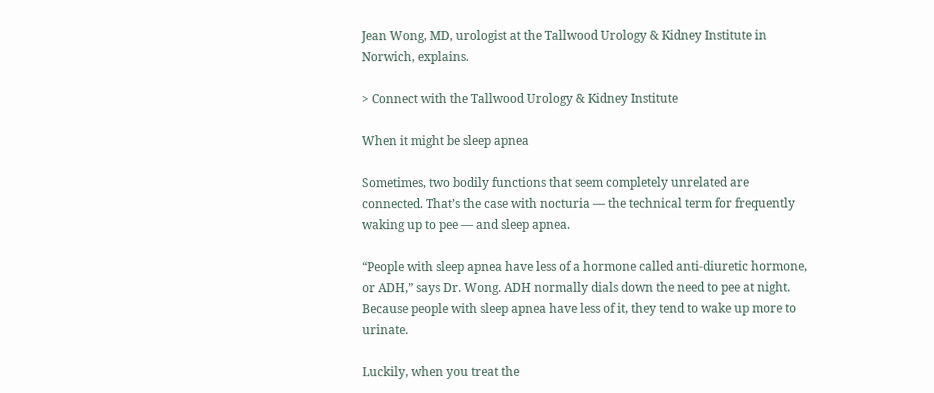Jean Wong, MD, urologist at the Tallwood Urology & Kidney Institute in Norwich, explains.

> Connect with the Tallwood Urology & Kidney Institute

When it might be sleep apnea

Sometimes, two bodily functions that seem completely unrelated are connected. That’s the case with nocturia — the technical term for frequently waking up to pee — and sleep apnea.

“People with sleep apnea have less of a hormone called anti-diuretic hormone, or ADH,” says Dr. Wong. ADH normally dials down the need to pee at night. Because people with sleep apnea have less of it, they tend to wake up more to urinate.

Luckily, when you treat the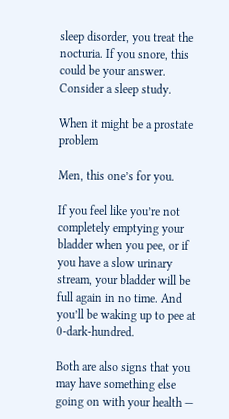sleep disorder, you treat the nocturia. If you snore, this could be your answer. Consider a sleep study.

When it might be a prostate problem

Men, this one’s for you.

If you feel like you’re not completely emptying your bladder when you pee, or if you have a slow urinary stream, your bladder will be full again in no time. And you’ll be waking up to pee at 0-dark-hundred.

Both are also signs that you may have something else going on with your health —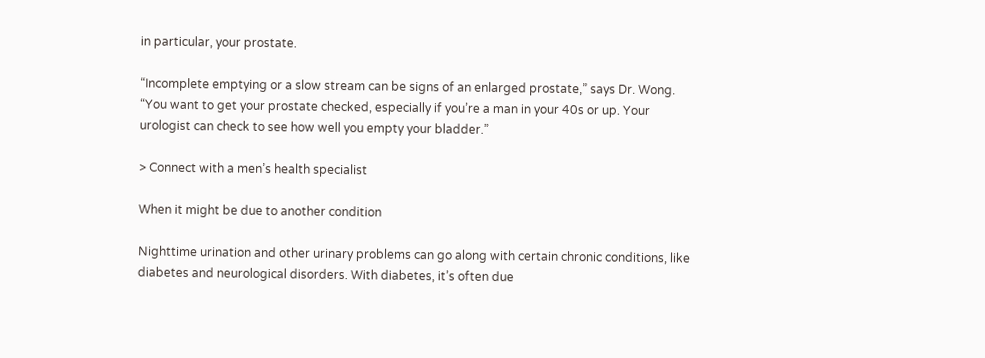in particular, your prostate.

“Incomplete emptying or a slow stream can be signs of an enlarged prostate,” says Dr. Wong. “You want to get your prostate checked, especially if you’re a man in your 40s or up. Your urologist can check to see how well you empty your bladder.”

> Connect with a men’s health specialist

When it might be due to another condition

Nighttime urination and other urinary problems can go along with certain chronic conditions, like diabetes and neurological disorders. With diabetes, it’s often due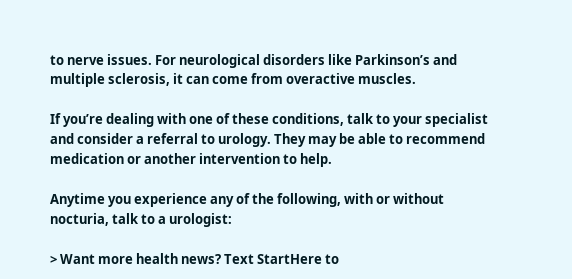to nerve issues. For neurological disorders like Parkinson’s and multiple sclerosis, it can come from overactive muscles.

If you’re dealing with one of these conditions, talk to your specialist and consider a referral to urology. They may be able to recommend medication or another intervention to help.

Anytime you experience any of the following, with or without nocturia, talk to a urologist:

> Want more health news? Text StartHere to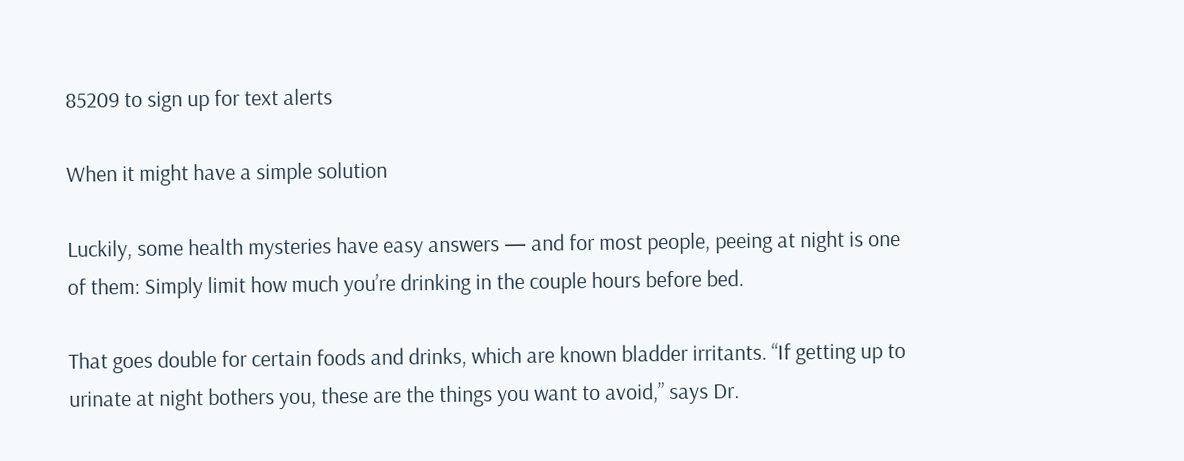85209 to sign up for text alerts

When it might have a simple solution

Luckily, some health mysteries have easy answers — and for most people, peeing at night is one of them: Simply limit how much you’re drinking in the couple hours before bed.

That goes double for certain foods and drinks, which are known bladder irritants. “If getting up to urinate at night bothers you, these are the things you want to avoid,” says Dr.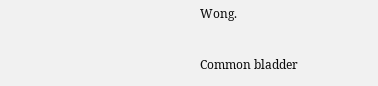Wong.

Common bladder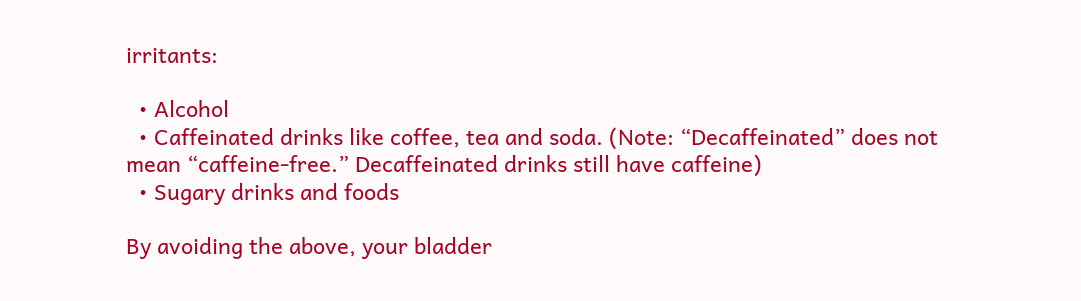irritants:

  • Alcohol
  • Caffeinated drinks like coffee, tea and soda. (Note: “Decaffeinated” does not mean “caffeine-free.” Decaffeinated drinks still have caffeine)
  • Sugary drinks and foods

By avoiding the above, your bladder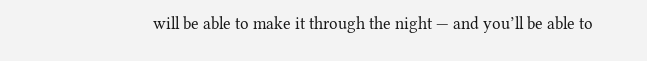will be able to make it through the night — and you’ll be able to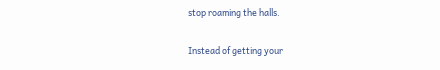stop roaming the halls.

Instead of getting your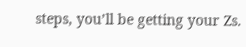steps, you’ll be getting your Zs.